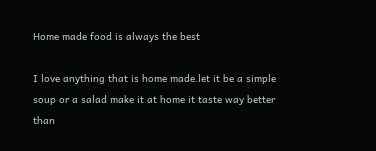Home made food is always the best

I love anything that is home made.let it be a simple soup or a salad make it at home it taste way better than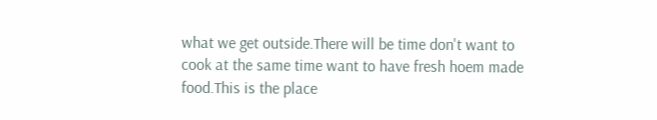what we get outside.There will be time don't want to cook at the same time want to have fresh hoem made food.This is the place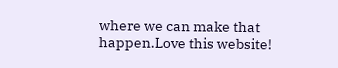where we can make that happen.Love this website!